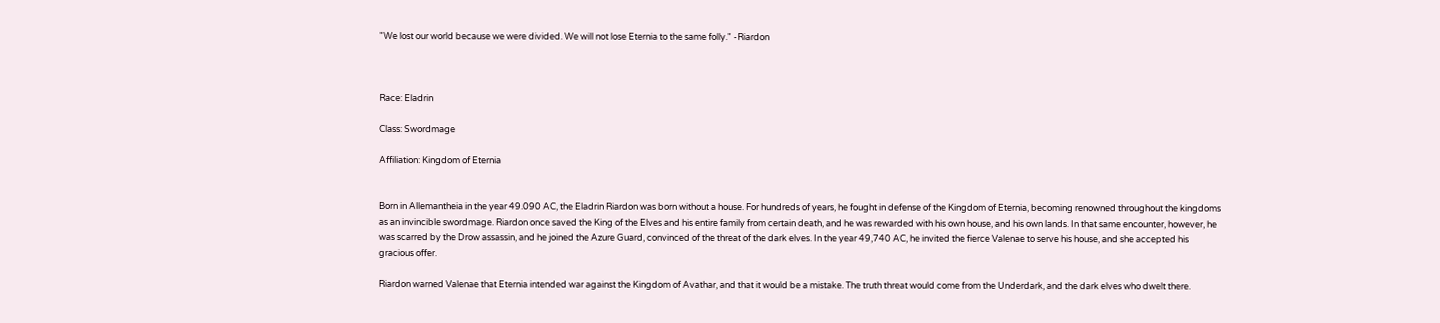"We lost our world because we were divided. We will not lose Eternia to the same folly." -Riardon



Race: Eladrin

Class: Swordmage

Affiliation: Kingdom of Eternia


Born in Allemantheia in the year 49.090 AC, the Eladrin Riardon was born without a house. For hundreds of years, he fought in defense of the Kingdom of Eternia, becoming renowned throughout the kingdoms as an invincible swordmage. Riardon once saved the King of the Elves and his entire family from certain death, and he was rewarded with his own house, and his own lands. In that same encounter, however, he was scarred by the Drow assassin, and he joined the Azure Guard, convinced of the threat of the dark elves. In the year 49,740 AC, he invited the fierce Valenae to serve his house, and she accepted his gracious offer.

Riardon warned Valenae that Eternia intended war against the Kingdom of Avathar, and that it would be a mistake. The truth threat would come from the Underdark, and the dark elves who dwelt there.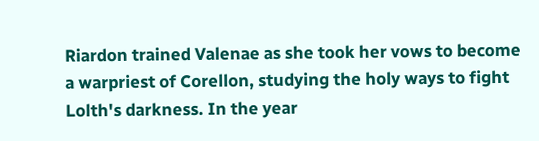Riardon trained Valenae as she took her vows to become a warpriest of Corellon, studying the holy ways to fight Lolth's darkness. In the year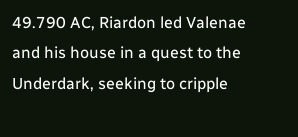49.790 AC, Riardon led Valenae and his house in a quest to the Underdark, seeking to cripple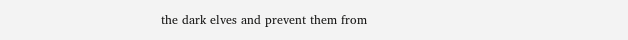the dark elves and prevent them from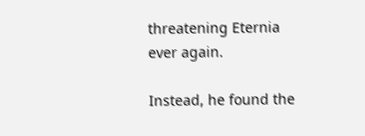threatening Eternia ever again.

Instead, he found the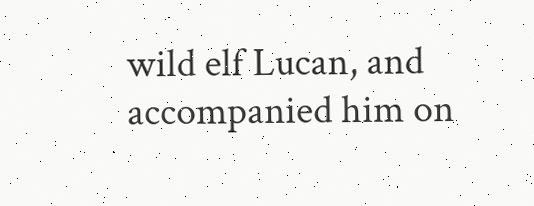wild elf Lucan, and accompanied him on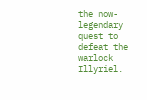the now-legendary quest to defeat the warlock Illyriel.